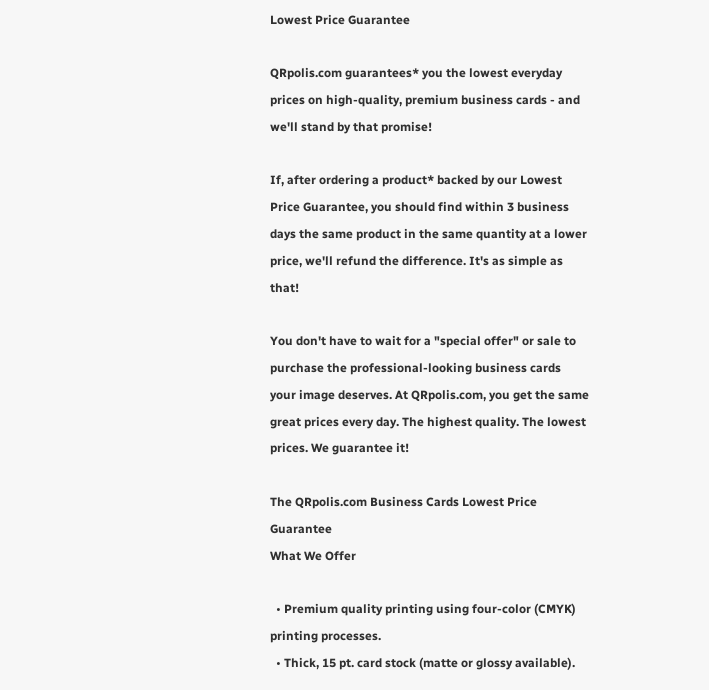Lowest Price Guarantee

QRpolis.com guarantees* you the lowest everyday prices on high-quality, premium business cards - and we'll stand by that promise!

If, after ordering a product* backed by our Lowest Price Guarantee, you should find within 3 business days the same product in the same quantity at a lower price, we'll refund the difference. It's as simple as that!

You don't have to wait for a "special offer" or sale to purchase the professional-looking business cards your image deserves. At QRpolis.com, you get the same great prices every day. The highest quality. The lowest prices. We guarantee it!

The QRpolis.com Business Cards Lowest Price Guarantee
What We Offer

  • Premium quality printing using four-color (CMYK) printing processes.
  • Thick, 15 pt. card stock (matte or glossy available).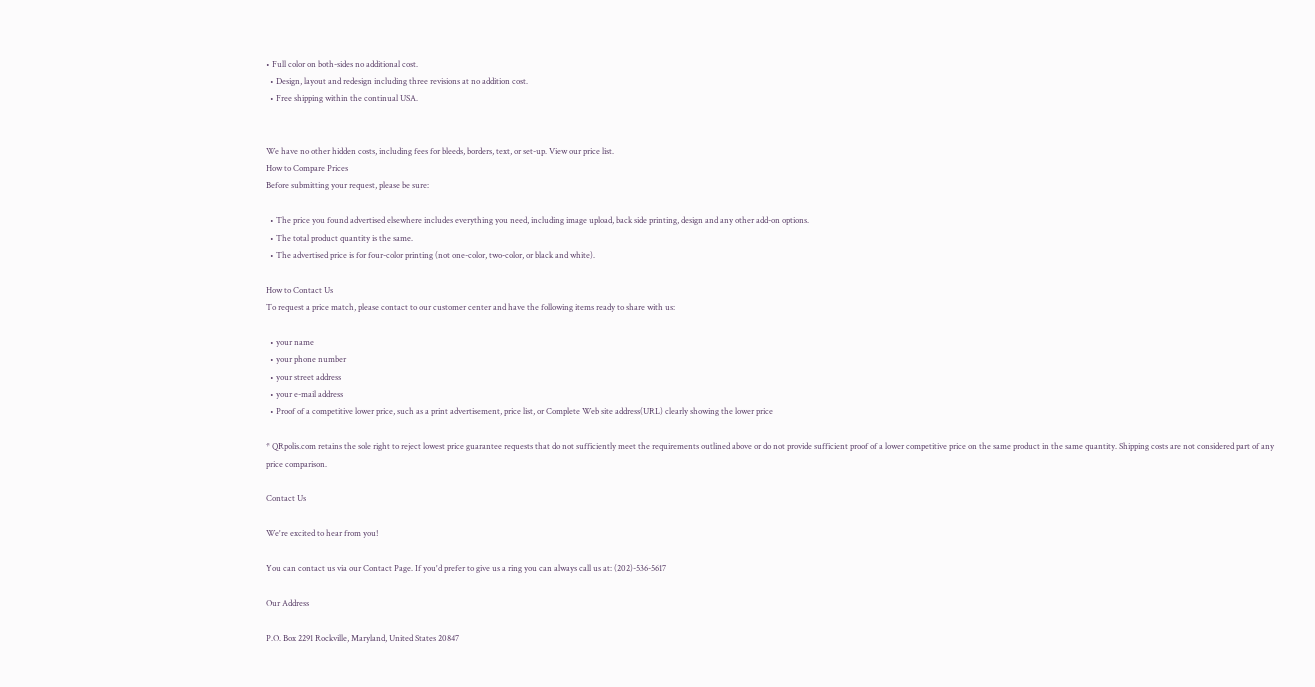• Full color on both-sides no additional cost.
  • Design, layout and redesign including three revisions at no addition cost.
  • Free shipping within the continual USA.


We have no other hidden costs, including fees for bleeds, borders, text, or set-up. View our price list.
How to Compare Prices
Before submitting your request, please be sure:

  • The price you found advertised elsewhere includes everything you need, including image upload, back side printing, design and any other add-on options.
  • The total product quantity is the same.
  • The advertised price is for four-color printing (not one-color, two-color, or black and white).

How to Contact Us
To request a price match, please contact to our customer center and have the following items ready to share with us:

  • your name
  • your phone number
  • your street address
  • your e-mail address
  • Proof of a competitive lower price, such as a print advertisement, price list, or Complete Web site address(URL) clearly showing the lower price

* QRpolis.com retains the sole right to reject lowest price guarantee requests that do not sufficiently meet the requirements outlined above or do not provide sufficient proof of a lower competitive price on the same product in the same quantity. Shipping costs are not considered part of any price comparison.

Contact Us

We're excited to hear from you!

You can contact us via our Contact Page. If you'd prefer to give us a ring you can always call us at: (202)-536-5617

Our Address

P.O. Box 2291 Rockville, Maryland, United States 20847